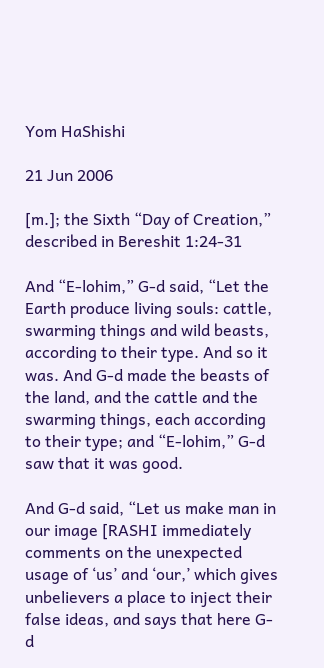Yom HaShishi

21 Jun 2006

[m.]; the Sixth “Day of Creation,” described in Bereshit 1:24-31

And “E-lohim,” G-d said, “Let the Earth produce living souls: cattle, swarming things and wild beasts, according to their type. And so it was. And G-d made the beasts of the land, and the cattle and the swarming things, each according to their type; and “E-lohim,” G-d saw that it was good.

And G-d said, “Let us make man in our image [RASHI immediately comments on the unexpected usage of ‘us’ and ‘our,’ which gives unbelievers a place to inject their false ideas, and says that here G-d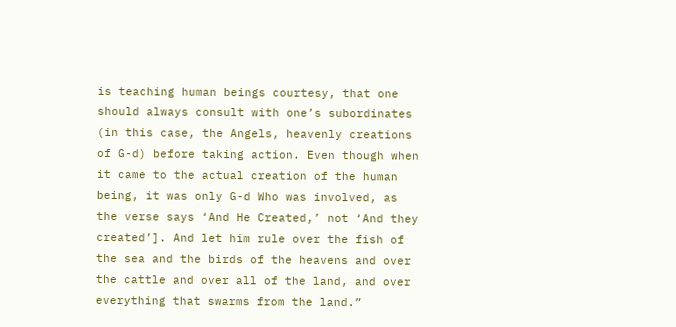is teaching human beings courtesy, that one should always consult with one’s subordinates (in this case, the Angels, heavenly creations of G-d) before taking action. Even though when it came to the actual creation of the human being, it was only G-d Who was involved, as the verse says ‘And He Created,’ not ‘And they created’]. And let him rule over the fish of the sea and the birds of the heavens and over the cattle and over all of the land, and over everything that swarms from the land.”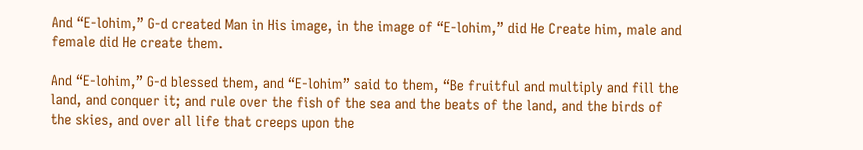And “E-lohim,” G-d created Man in His image, in the image of “E-lohim,” did He Create him, male and female did He create them.

And “E-lohim,” G-d blessed them, and “E-lohim” said to them, “Be fruitful and multiply and fill the land, and conquer it; and rule over the fish of the sea and the beats of the land, and the birds of the skies, and over all life that creeps upon the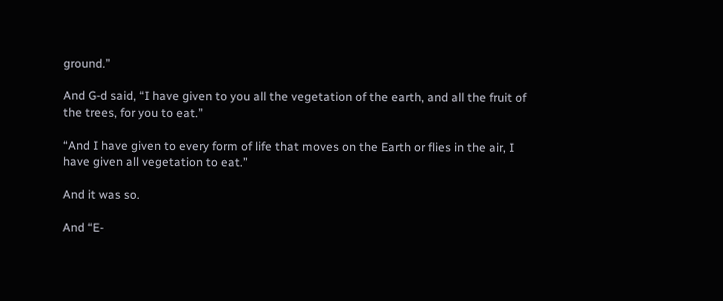ground.”

And G-d said, “I have given to you all the vegetation of the earth, and all the fruit of the trees, for you to eat.”

“And I have given to every form of life that moves on the Earth or flies in the air, I have given all vegetation to eat.”

And it was so.

And “E-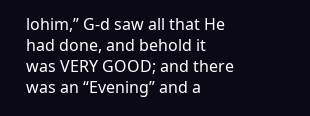lohim,” G-d saw all that He had done, and behold it was VERY GOOD; and there was an “Evening” and a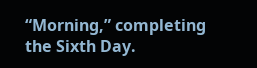“Morning,” completing the Sixth Day.